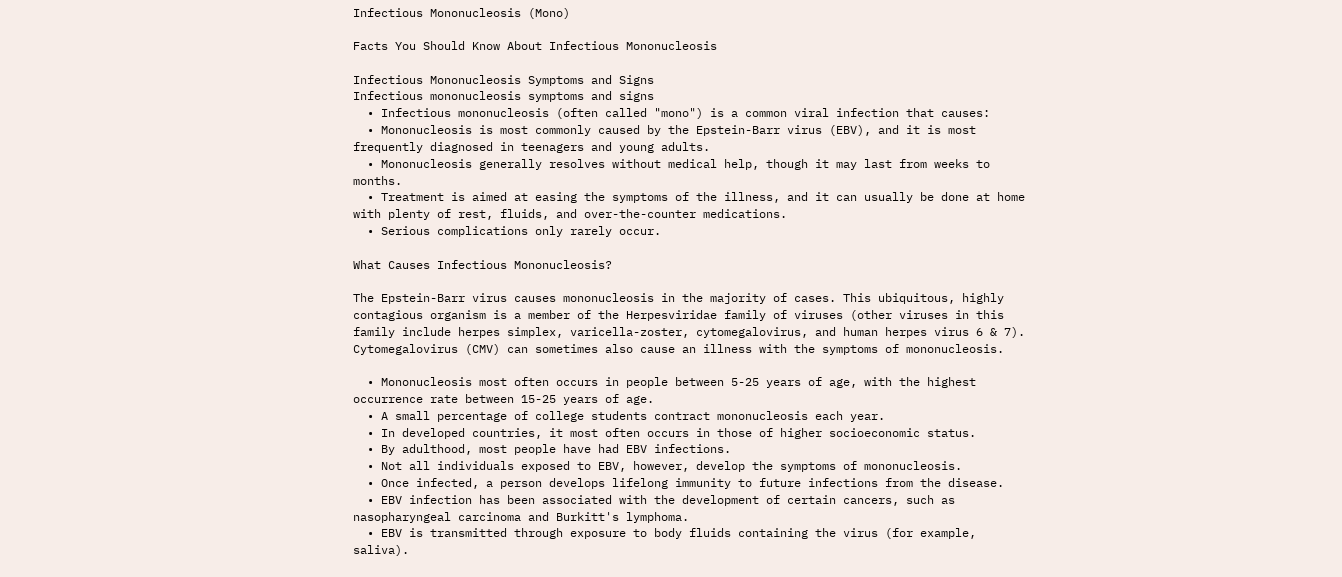Infectious Mononucleosis (Mono)

Facts You Should Know About Infectious Mononucleosis

Infectious Mononucleosis Symptoms and Signs
Infectious mononucleosis symptoms and signs
  • Infectious mononucleosis (often called "mono") is a common viral infection that causes:
  • Mononucleosis is most commonly caused by the Epstein-Barr virus (EBV), and it is most frequently diagnosed in teenagers and young adults.
  • Mononucleosis generally resolves without medical help, though it may last from weeks to months.
  • Treatment is aimed at easing the symptoms of the illness, and it can usually be done at home with plenty of rest, fluids, and over-the-counter medications.
  • Serious complications only rarely occur.

What Causes Infectious Mononucleosis?

The Epstein-Barr virus causes mononucleosis in the majority of cases. This ubiquitous, highly contagious organism is a member of the Herpesviridae family of viruses (other viruses in this family include herpes simplex, varicella-zoster, cytomegalovirus, and human herpes virus 6 & 7). Cytomegalovirus (CMV) can sometimes also cause an illness with the symptoms of mononucleosis.

  • Mononucleosis most often occurs in people between 5-25 years of age, with the highest occurrence rate between 15-25 years of age.
  • A small percentage of college students contract mononucleosis each year.
  • In developed countries, it most often occurs in those of higher socioeconomic status.
  • By adulthood, most people have had EBV infections.
  • Not all individuals exposed to EBV, however, develop the symptoms of mononucleosis.
  • Once infected, a person develops lifelong immunity to future infections from the disease.
  • EBV infection has been associated with the development of certain cancers, such as nasopharyngeal carcinoma and Burkitt's lymphoma.
  • EBV is transmitted through exposure to body fluids containing the virus (for example, saliva).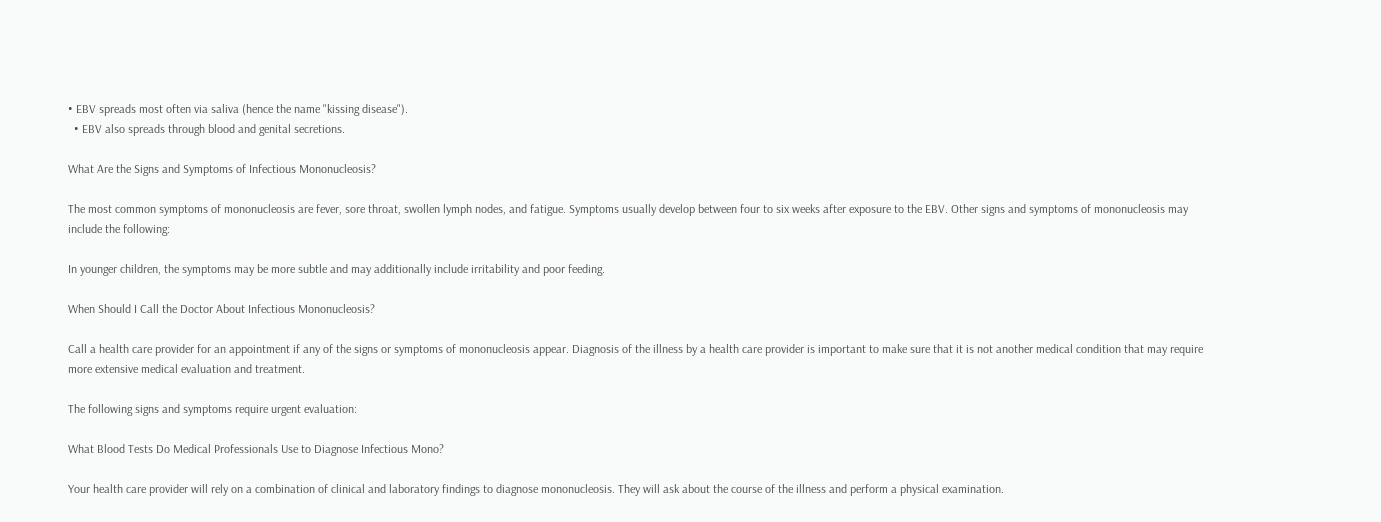• EBV spreads most often via saliva (hence the name "kissing disease").
  • EBV also spreads through blood and genital secretions.

What Are the Signs and Symptoms of Infectious Mononucleosis?

The most common symptoms of mononucleosis are fever, sore throat, swollen lymph nodes, and fatigue. Symptoms usually develop between four to six weeks after exposure to the EBV. Other signs and symptoms of mononucleosis may include the following:

In younger children, the symptoms may be more subtle and may additionally include irritability and poor feeding.

When Should I Call the Doctor About Infectious Mononucleosis?

Call a health care provider for an appointment if any of the signs or symptoms of mononucleosis appear. Diagnosis of the illness by a health care provider is important to make sure that it is not another medical condition that may require more extensive medical evaluation and treatment.

The following signs and symptoms require urgent evaluation:

What Blood Tests Do Medical Professionals Use to Diagnose Infectious Mono?

Your health care provider will rely on a combination of clinical and laboratory findings to diagnose mononucleosis. They will ask about the course of the illness and perform a physical examination.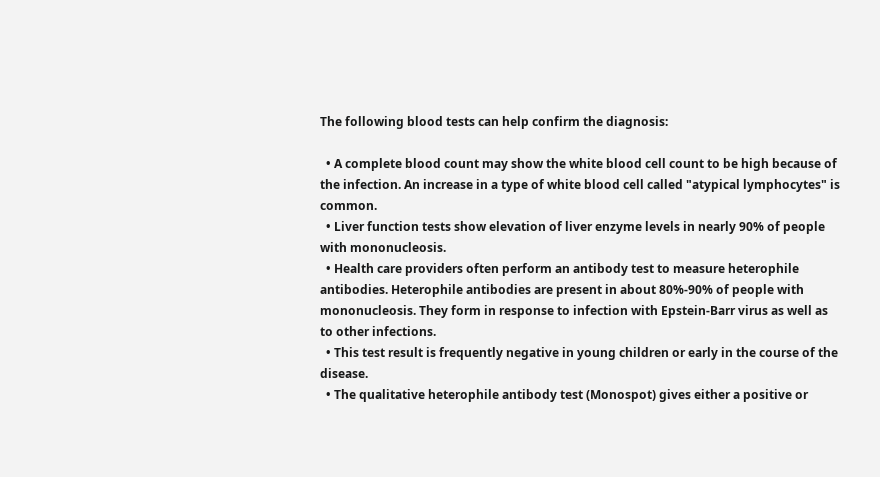The following blood tests can help confirm the diagnosis:

  • A complete blood count may show the white blood cell count to be high because of the infection. An increase in a type of white blood cell called "atypical lymphocytes" is common.
  • Liver function tests show elevation of liver enzyme levels in nearly 90% of people with mononucleosis.
  • Health care providers often perform an antibody test to measure heterophile antibodies. Heterophile antibodies are present in about 80%-90% of people with mononucleosis. They form in response to infection with Epstein-Barr virus as well as to other infections.
  • This test result is frequently negative in young children or early in the course of the disease.
  • The qualitative heterophile antibody test (Monospot) gives either a positive or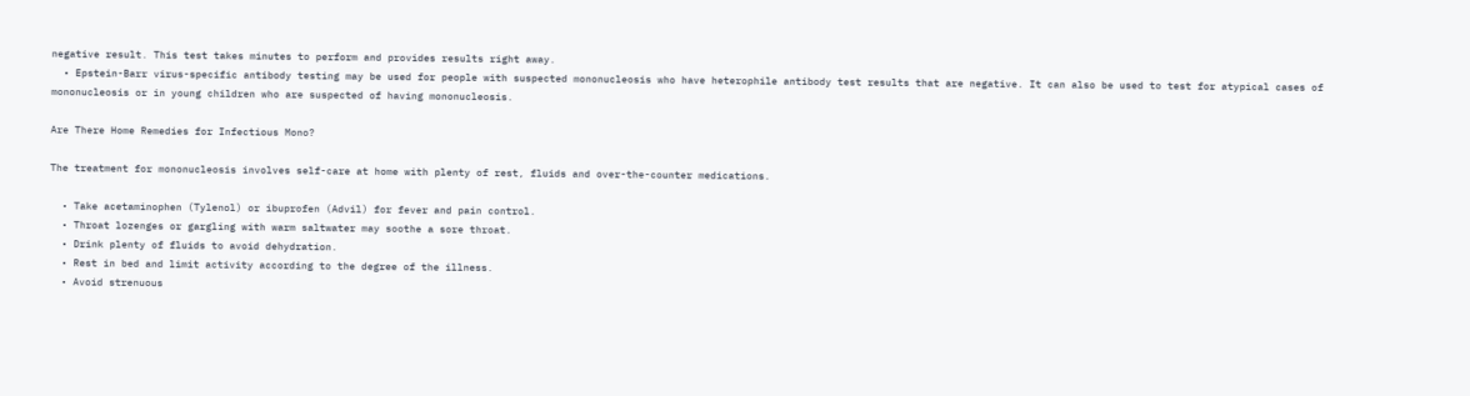negative result. This test takes minutes to perform and provides results right away.
  • Epstein-Barr virus-specific antibody testing may be used for people with suspected mononucleosis who have heterophile antibody test results that are negative. It can also be used to test for atypical cases of mononucleosis or in young children who are suspected of having mononucleosis.

Are There Home Remedies for Infectious Mono?

The treatment for mononucleosis involves self-care at home with plenty of rest, fluids and over-the-counter medications.

  • Take acetaminophen (Tylenol) or ibuprofen (Advil) for fever and pain control.
  • Throat lozenges or gargling with warm saltwater may soothe a sore throat.
  • Drink plenty of fluids to avoid dehydration.
  • Rest in bed and limit activity according to the degree of the illness.
  • Avoid strenuous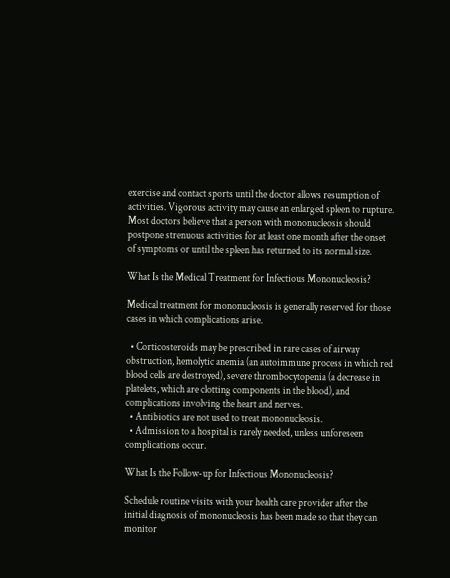exercise and contact sports until the doctor allows resumption of activities. Vigorous activity may cause an enlarged spleen to rupture. Most doctors believe that a person with mononucleosis should postpone strenuous activities for at least one month after the onset of symptoms or until the spleen has returned to its normal size.

What Is the Medical Treatment for Infectious Mononucleosis?

Medical treatment for mononucleosis is generally reserved for those cases in which complications arise.

  • Corticosteroids may be prescribed in rare cases of airway obstruction, hemolytic anemia (an autoimmune process in which red blood cells are destroyed), severe thrombocytopenia (a decrease in platelets, which are clotting components in the blood), and complications involving the heart and nerves.
  • Antibiotics are not used to treat mononucleosis.
  • Admission to a hospital is rarely needed, unless unforeseen complications occur.

What Is the Follow-up for Infectious Mononucleosis?

Schedule routine visits with your health care provider after the initial diagnosis of mononucleosis has been made so that they can monitor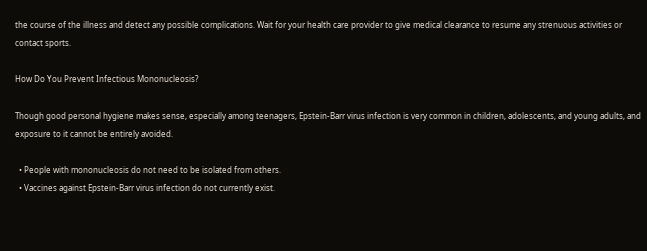the course of the illness and detect any possible complications. Wait for your health care provider to give medical clearance to resume any strenuous activities or contact sports.

How Do You Prevent Infectious Mononucleosis?

Though good personal hygiene makes sense, especially among teenagers, Epstein-Barr virus infection is very common in children, adolescents, and young adults, and exposure to it cannot be entirely avoided.

  • People with mononucleosis do not need to be isolated from others.
  • Vaccines against Epstein-Barr virus infection do not currently exist.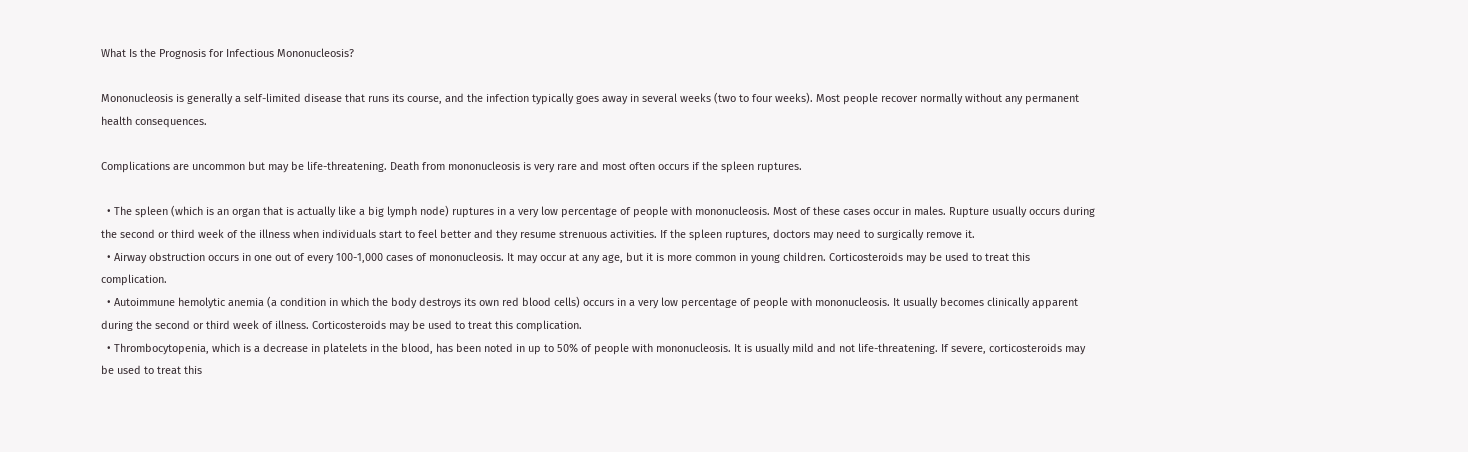What Is the Prognosis for Infectious Mononucleosis?

Mononucleosis is generally a self-limited disease that runs its course, and the infection typically goes away in several weeks (two to four weeks). Most people recover normally without any permanent health consequences.

Complications are uncommon but may be life-threatening. Death from mononucleosis is very rare and most often occurs if the spleen ruptures.

  • The spleen (which is an organ that is actually like a big lymph node) ruptures in a very low percentage of people with mononucleosis. Most of these cases occur in males. Rupture usually occurs during the second or third week of the illness when individuals start to feel better and they resume strenuous activities. If the spleen ruptures, doctors may need to surgically remove it.
  • Airway obstruction occurs in one out of every 100-1,000 cases of mononucleosis. It may occur at any age, but it is more common in young children. Corticosteroids may be used to treat this complication.
  • Autoimmune hemolytic anemia (a condition in which the body destroys its own red blood cells) occurs in a very low percentage of people with mononucleosis. It usually becomes clinically apparent during the second or third week of illness. Corticosteroids may be used to treat this complication.
  • Thrombocytopenia, which is a decrease in platelets in the blood, has been noted in up to 50% of people with mononucleosis. It is usually mild and not life-threatening. If severe, corticosteroids may be used to treat this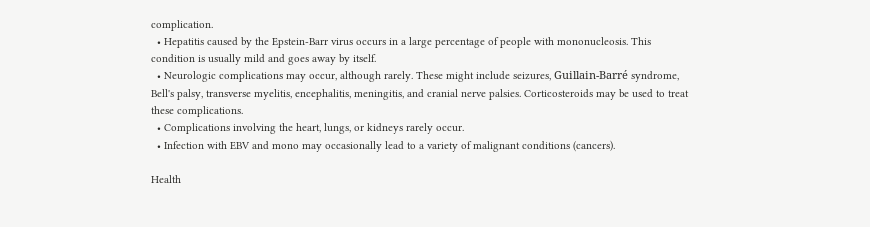complication.
  • Hepatitis caused by the Epstein-Barr virus occurs in a large percentage of people with mononucleosis. This condition is usually mild and goes away by itself.
  • Neurologic complications may occur, although rarely. These might include seizures, Guillain-Barré syndrome, Bell's palsy, transverse myelitis, encephalitis, meningitis, and cranial nerve palsies. Corticosteroids may be used to treat these complications.
  • Complications involving the heart, lungs, or kidneys rarely occur.
  • Infection with EBV and mono may occasionally lead to a variety of malignant conditions (cancers).

Health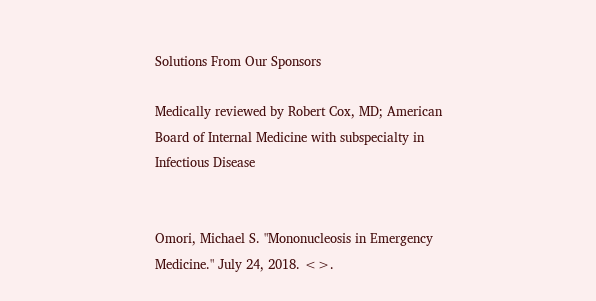Solutions From Our Sponsors

Medically reviewed by Robert Cox, MD; American Board of Internal Medicine with subspecialty in Infectious Disease


Omori, Michael S. "Mononucleosis in Emergency Medicine." July 24, 2018. <>.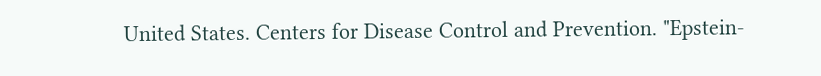United States. Centers for Disease Control and Prevention. "Epstein-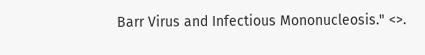Barr Virus and Infectious Mononucleosis." <>.